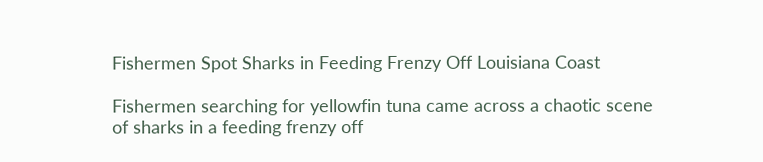Fishermen Spot Sharks in Feeding Frenzy Off Louisiana Coast

Fishermen searching for yellowfin tuna came across a chaotic scene of sharks in a feeding frenzy off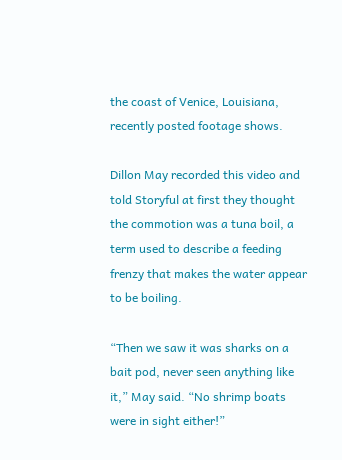the coast of Venice, Louisiana, recently posted footage shows.

Dillon May recorded this video and told Storyful at first they thought the commotion was a tuna boil, a term used to describe a feeding frenzy that makes the water appear to be boiling.

“Then we saw it was sharks on a bait pod, never seen anything like it,” May said. “No shrimp boats were in sight either!”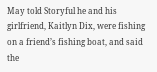May told Storyful he and his girlfriend, Kaitlyn Dix, were fishing on a friend’s fishing boat, and said the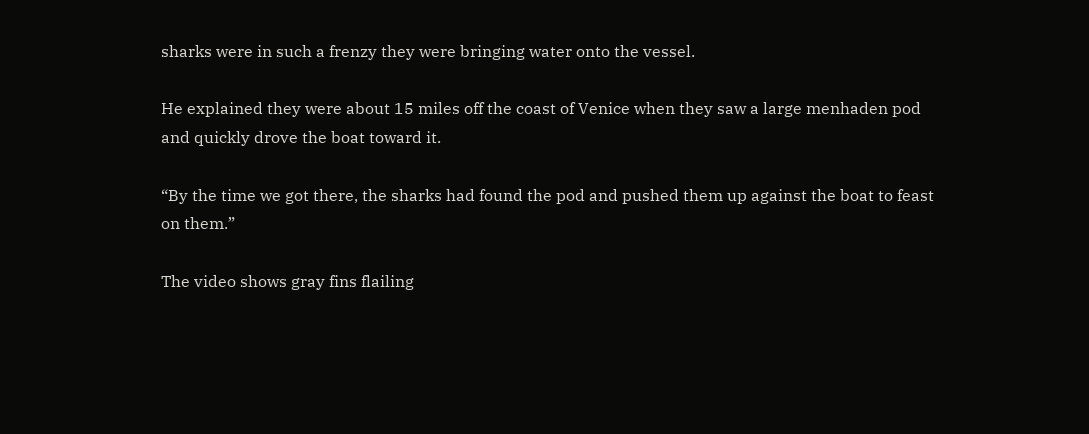sharks were in such a frenzy they were bringing water onto the vessel.

He explained they were about 15 miles off the coast of Venice when they saw a large menhaden pod and quickly drove the boat toward it.

“By the time we got there, the sharks had found the pod and pushed them up against the boat to feast on them.”

The video shows gray fins flailing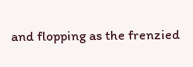and flopping as the frenzied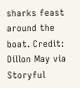sharks feast around the boat. Credit: Dillon May via Storyful